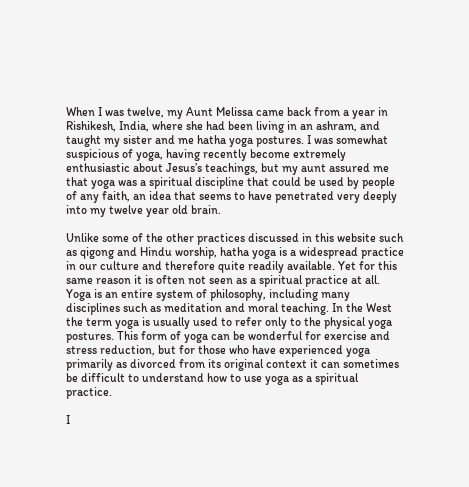When I was twelve, my Aunt Melissa came back from a year in Rishikesh, India, where she had been living in an ashram, and taught my sister and me hatha yoga postures. I was somewhat suspicious of yoga, having recently become extremely enthusiastic about Jesus’s teachings, but my aunt assured me that yoga was a spiritual discipline that could be used by people of any faith, an idea that seems to have penetrated very deeply into my twelve year old brain.

Unlike some of the other practices discussed in this website such as qigong and Hindu worship, hatha yoga is a widespread practice in our culture and therefore quite readily available. Yet for this same reason it is often not seen as a spiritual practice at all. Yoga is an entire system of philosophy, including many disciplines such as meditation and moral teaching. In the West the term yoga is usually used to refer only to the physical yoga postures. This form of yoga can be wonderful for exercise and stress reduction, but for those who have experienced yoga primarily as divorced from its original context it can sometimes be difficult to understand how to use yoga as a spiritual practice.

I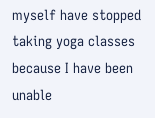myself have stopped taking yoga classes because I have been unable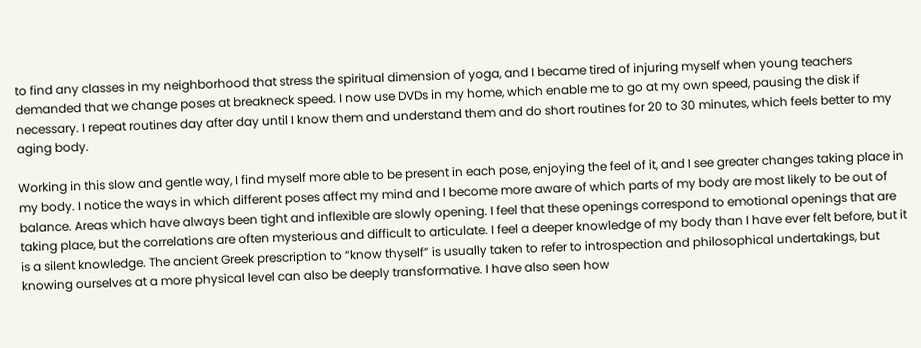to find any classes in my neighborhood that stress the spiritual dimension of yoga, and I became tired of injuring myself when young teachers demanded that we change poses at breakneck speed. I now use DVDs in my home, which enable me to go at my own speed, pausing the disk if necessary. I repeat routines day after day until I know them and understand them and do short routines for 20 to 30 minutes, which feels better to my aging body.

Working in this slow and gentle way, I find myself more able to be present in each pose, enjoying the feel of it, and I see greater changes taking place in my body. I notice the ways in which different poses affect my mind and I become more aware of which parts of my body are most likely to be out of balance. Areas which have always been tight and inflexible are slowly opening. I feel that these openings correspond to emotional openings that are taking place, but the correlations are often mysterious and difficult to articulate. I feel a deeper knowledge of my body than I have ever felt before, but it is a silent knowledge. The ancient Greek prescription to “know thyself” is usually taken to refer to introspection and philosophical undertakings, but knowing ourselves at a more physical level can also be deeply transformative. I have also seen how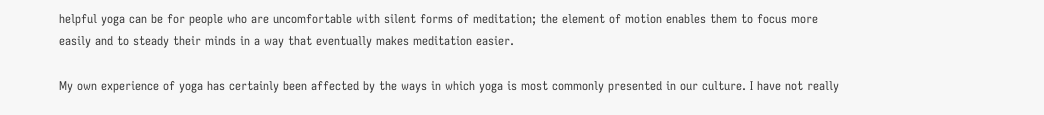helpful yoga can be for people who are uncomfortable with silent forms of meditation; the element of motion enables them to focus more easily and to steady their minds in a way that eventually makes meditation easier.

My own experience of yoga has certainly been affected by the ways in which yoga is most commonly presented in our culture. I have not really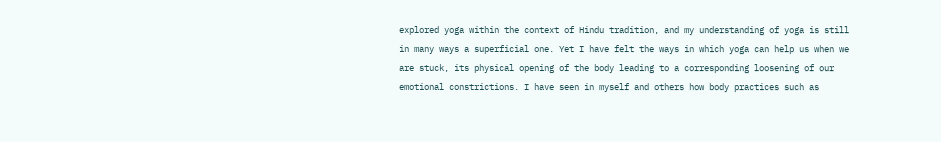explored yoga within the context of Hindu tradition, and my understanding of yoga is still in many ways a superficial one. Yet I have felt the ways in which yoga can help us when we are stuck, its physical opening of the body leading to a corresponding loosening of our emotional constrictions. I have seen in myself and others how body practices such as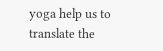yoga help us to translate the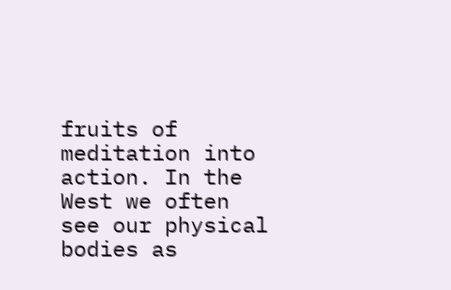fruits of meditation into action. In the West we often see our physical bodies as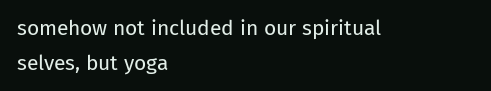somehow not included in our spiritual selves, but yoga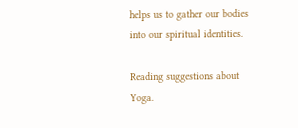helps us to gather our bodies into our spiritual identities.

Reading suggestions about Yoga.